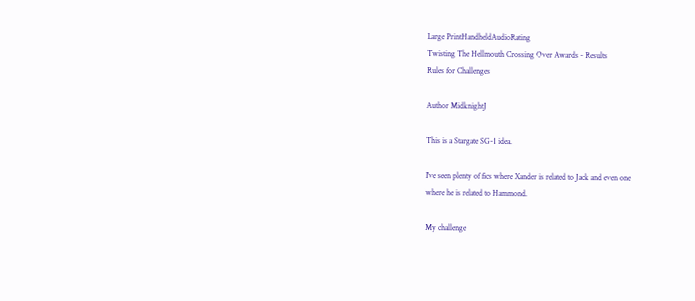Large PrintHandheldAudioRating
Twisting The Hellmouth Crossing Over Awards - Results
Rules for Challenges

Author MidknightJ

This is a Stargate SG-1 idea.

I've seen plenty of fics where Xander is related to Jack and even one
where he is related to Hammond.

My challenge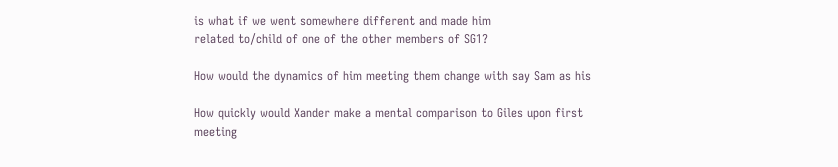is what if we went somewhere different and made him
related to/child of one of the other members of SG1?

How would the dynamics of him meeting them change with say Sam as his

How quickly would Xander make a mental comparison to Giles upon first
meeting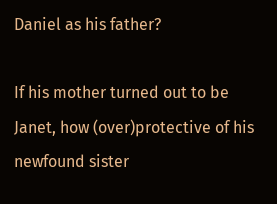Daniel as his father?

If his mother turned out to be Janet, how (over)protective of his
newfound sister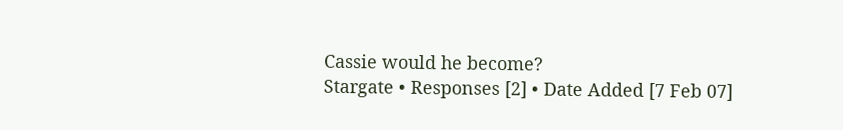Cassie would he become?
Stargate • Responses [2] • Date Added [7 Feb 07]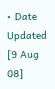• Date Updated [9 Aug 08]